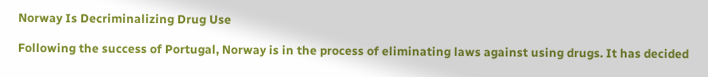Norway Is Decriminalizing Drug Use

Following the success of Portugal, Norway is in the process of eliminating laws against using drugs. It has decided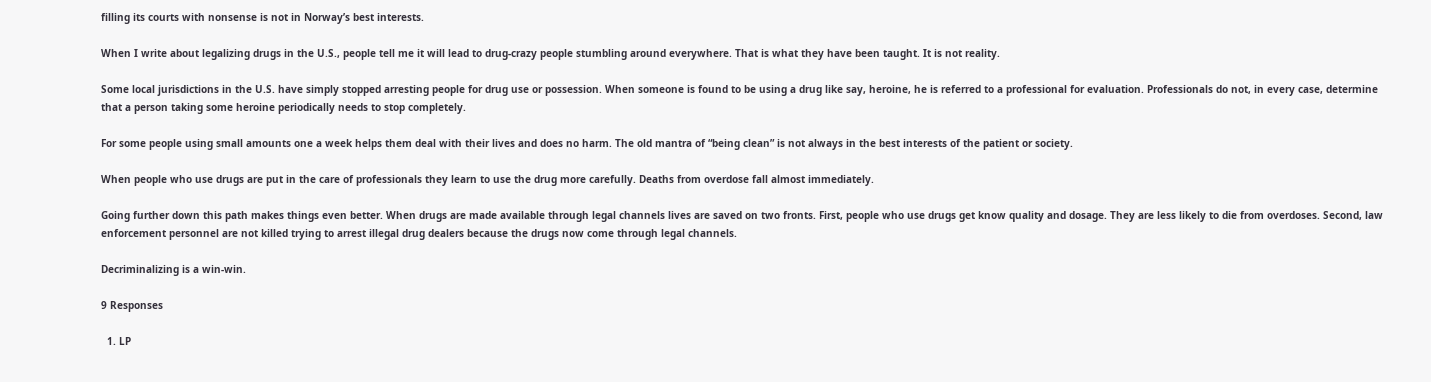filling its courts with nonsense is not in Norway’s best interests.

When I write about legalizing drugs in the U.S., people tell me it will lead to drug-crazy people stumbling around everywhere. That is what they have been taught. It is not reality.

Some local jurisdictions in the U.S. have simply stopped arresting people for drug use or possession. When someone is found to be using a drug like say, heroine, he is referred to a professional for evaluation. Professionals do not, in every case, determine that a person taking some heroine periodically needs to stop completely.

For some people using small amounts one a week helps them deal with their lives and does no harm. The old mantra of “being clean” is not always in the best interests of the patient or society.

When people who use drugs are put in the care of professionals they learn to use the drug more carefully. Deaths from overdose fall almost immediately.

Going further down this path makes things even better. When drugs are made available through legal channels lives are saved on two fronts. First, people who use drugs get know quality and dosage. They are less likely to die from overdoses. Second, law enforcement personnel are not killed trying to arrest illegal drug dealers because the drugs now come through legal channels.

Decriminalizing is a win-win.

9 Responses

  1. LP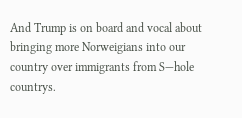And Trump is on board and vocal about bringing more Norweigians into our country over immigrants from S—hole countrys.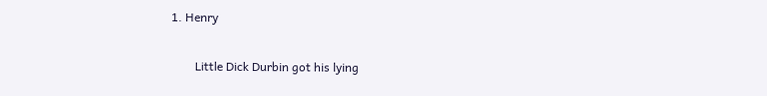1. Henry

        Little Dick Durbin got his lying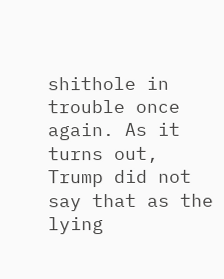shithole in trouble once again. As it turns out, Trump did not say that as the lying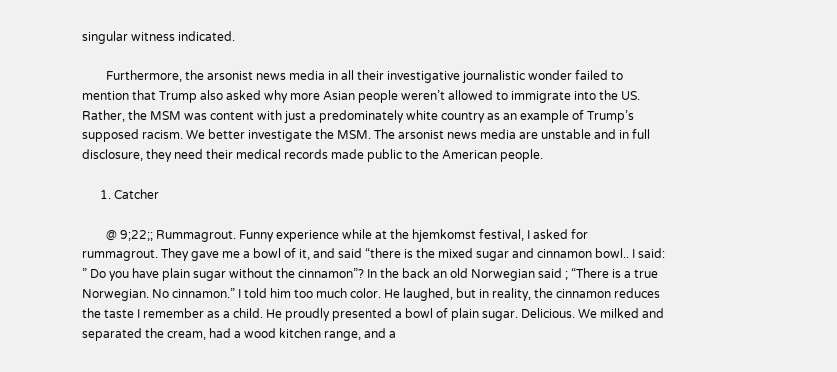singular witness indicated.

        Furthermore, the arsonist news media in all their investigative journalistic wonder failed to mention that Trump also asked why more Asian people weren’t allowed to immigrate into the US. Rather, the MSM was content with just a predominately white country as an example of Trump’s supposed racism. We better investigate the MSM. The arsonist news media are unstable and in full disclosure, they need their medical records made public to the American people.

      1. Catcher

        @ 9;22;; Rummagrout. Funny experience while at the hjemkomst festival, I asked for rummagrout. They gave me a bowl of it, and said “there is the mixed sugar and cinnamon bowl.. I said: ” Do you have plain sugar without the cinnamon”? In the back an old Norwegian said ; “There is a true Norwegian. No cinnamon.” I told him too much color. He laughed, but in reality, the cinnamon reduces the taste I remember as a child. He proudly presented a bowl of plain sugar. Delicious. We milked and separated the cream, had a wood kitchen range, and a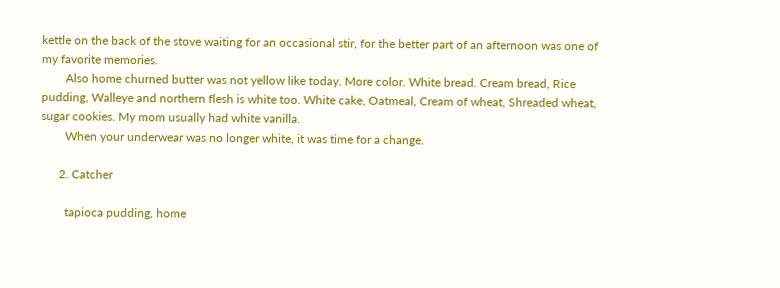kettle on the back of the stove waiting for an occasional stir, for the better part of an afternoon was one of my favorite memories.
        Also home churned butter was not yellow like today. More color. White bread. Cream bread, Rice pudding, Walleye and northern flesh is white too. White cake, Oatmeal, Cream of wheat, Shreaded wheat, sugar cookies. My mom usually had white vanilla.
        When your underwear was no longer white, it was time for a change.

      2. Catcher

        tapioca pudding, home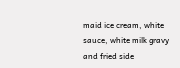maid ice cream, white sauce, white milk gravy and fried side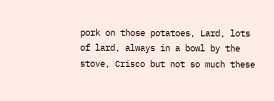pork on those potatoes, Lard, lots of lard, always in a bowl by the stove, Crisco but not so much these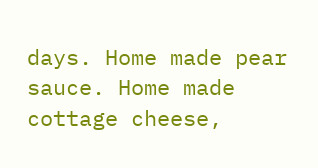days. Home made pear sauce. Home made cottage cheese,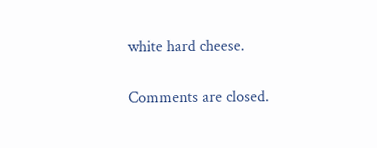white hard cheese.

Comments are closed.